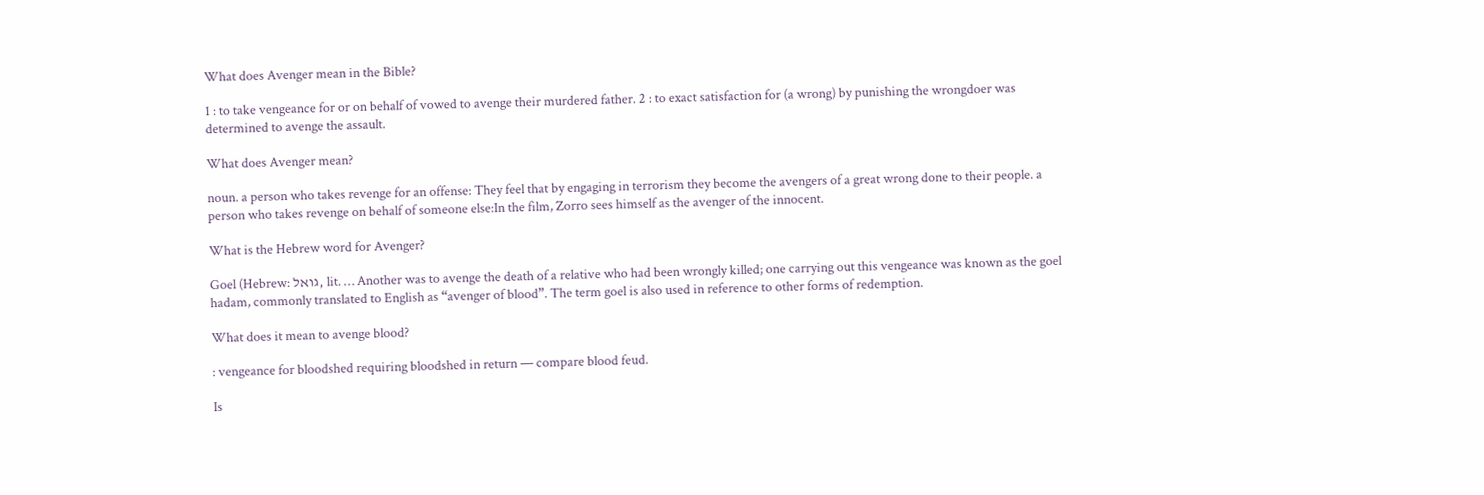What does Avenger mean in the Bible?

1 : to take vengeance for or on behalf of vowed to avenge their murdered father. 2 : to exact satisfaction for (a wrong) by punishing the wrongdoer was determined to avenge the assault.

What does Avenger mean?

noun. a person who takes revenge for an offense: They feel that by engaging in terrorism they become the avengers of a great wrong done to their people. a person who takes revenge on behalf of someone else:In the film, Zorro sees himself as the avenger of the innocent.

What is the Hebrew word for Avenger?

Goel (Hebrew: גואל, lit. … Another was to avenge the death of a relative who had been wrongly killed; one carrying out this vengeance was known as the goel hadam, commonly translated to English as “avenger of blood”. The term goel is also used in reference to other forms of redemption.

What does it mean to avenge blood?

: vengeance for bloodshed requiring bloodshed in return — compare blood feud.

Is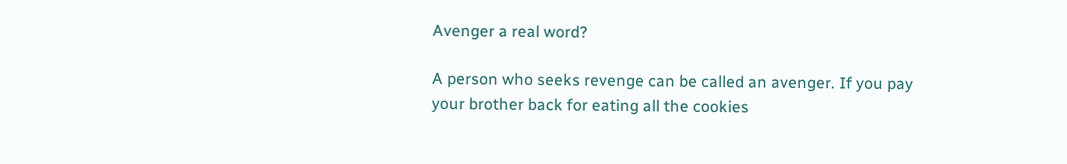Avenger a real word?

A person who seeks revenge can be called an avenger. If you pay your brother back for eating all the cookies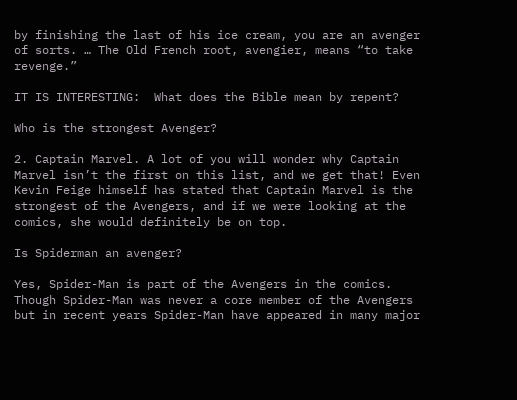by finishing the last of his ice cream, you are an avenger of sorts. … The Old French root, avengier, means “to take revenge.”

IT IS INTERESTING:  What does the Bible mean by repent?

Who is the strongest Avenger?

2. Captain Marvel. A lot of you will wonder why Captain Marvel isn’t the first on this list, and we get that! Even Kevin Feige himself has stated that Captain Marvel is the strongest of the Avengers, and if we were looking at the comics, she would definitely be on top.

Is Spiderman an avenger?

Yes, Spider-Man is part of the Avengers in the comics. Though Spider-Man was never a core member of the Avengers but in recent years Spider-Man have appeared in many major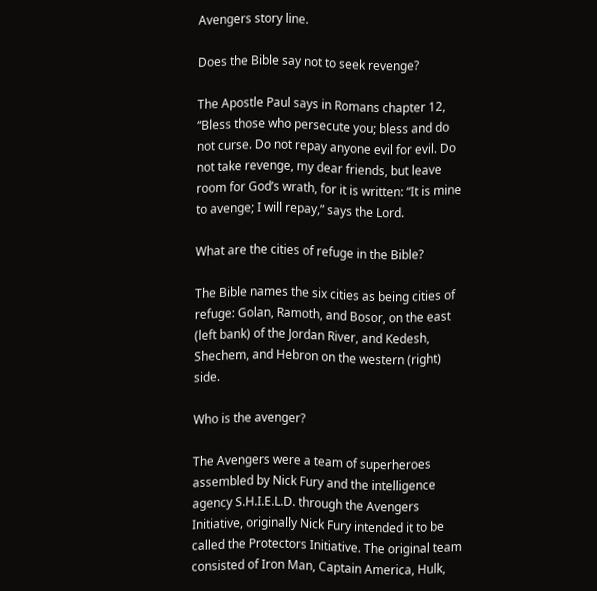Avengers story line.

Does the Bible say not to seek revenge?

The Apostle Paul says in Romans chapter 12, “Bless those who persecute you; bless and do not curse. Do not repay anyone evil for evil. Do not take revenge, my dear friends, but leave room for God’s wrath, for it is written: “It is mine to avenge; I will repay,” says the Lord.

What are the cities of refuge in the Bible?

The Bible names the six cities as being cities of refuge: Golan, Ramoth, and Bosor, on the east (left bank) of the Jordan River, and Kedesh, Shechem, and Hebron on the western (right) side.

Who is the avenger?

The Avengers were a team of superheroes assembled by Nick Fury and the intelligence agency S.H.I.E.L.D. through the Avengers Initiative, originally Nick Fury intended it to be called the Protectors Initiative. The original team consisted of Iron Man, Captain America, Hulk,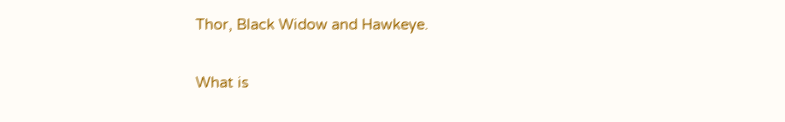Thor, Black Widow and Hawkeye.

What is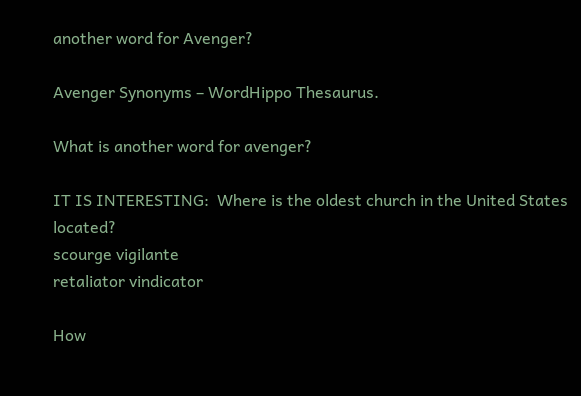another word for Avenger?

Avenger Synonyms – WordHippo Thesaurus.

What is another word for avenger?

IT IS INTERESTING:  Where is the oldest church in the United States located?
scourge vigilante
retaliator vindicator

How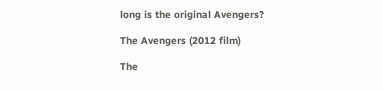long is the original Avengers?

The Avengers (2012 film)

The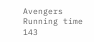Avengers
Running time 143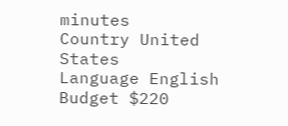minutes
Country United States
Language English
Budget $220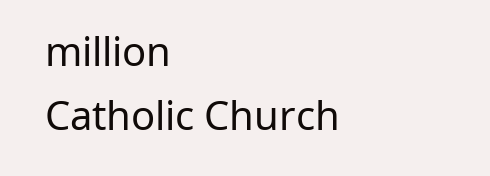million
Catholic Church